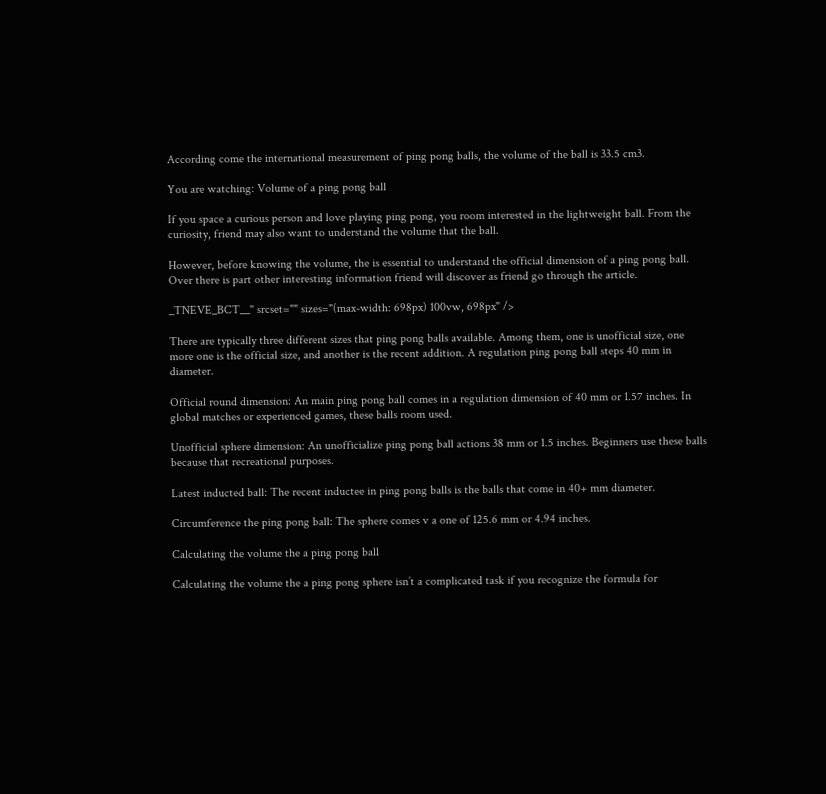According come the international measurement of ping pong balls, the volume of the ball is 33.5 cm3.

You are watching: Volume of a ping pong ball

If you space a curious person and love playing ping pong, you room interested in the lightweight ball. From the curiosity, friend may also want to understand the volume that the ball.

However, before knowing the volume, the is essential to understand the official dimension of a ping pong ball. Over there is part other interesting information friend will discover as friend go through the article.

_TNEVE_BCT__" srcset="" sizes="(max-width: 698px) 100vw, 698px" />

There are typically three different sizes that ping pong balls available. Among them, one is unofficial size, one more one is the official size, and another is the recent addition. A regulation ping pong ball steps 40 mm in diameter.

Official round dimension: An main ping pong ball comes in a regulation dimension of 40 mm or 1.57 inches. In global matches or experienced games, these balls room used.

Unofficial sphere dimension: An unofficialize ping pong ball actions 38 mm or 1.5 inches. Beginners use these balls because that recreational purposes.

Latest inducted ball: The recent inductee in ping pong balls is the balls that come in 40+ mm diameter.

Circumference the ping pong ball: The sphere comes v a one of 125.6 mm or 4.94 inches.

Calculating the volume the a ping pong ball

Calculating the volume the a ping pong sphere isn’t a complicated task if you recognize the formula for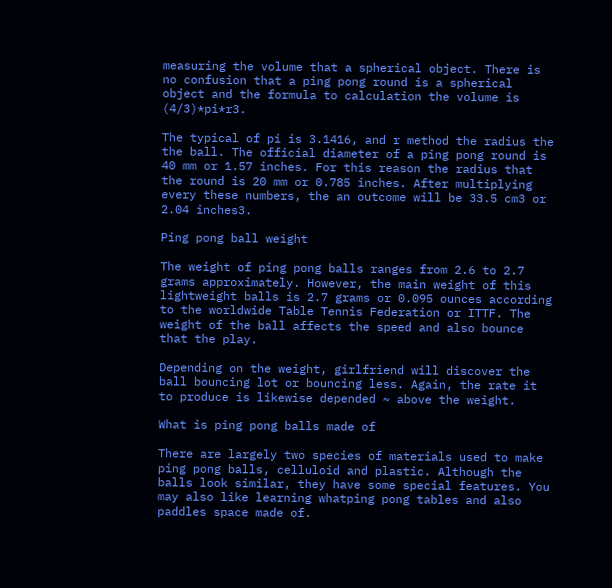measuring the volume that a spherical object. There is no confusion that a ping pong round is a spherical object and the formula to calculation the volume is (4/3)*pi*r3.

The typical of pi is 3.1416, and r method the radius the the ball. The official diameter of a ping pong round is 40 mm or 1.57 inches. For this reason the radius that the round is 20 mm or 0.785 inches. After multiplying every these numbers, the an outcome will be 33.5 cm3 or 2.04 inches3.

Ping pong ball weight

The weight of ping pong balls ranges from 2.6 to 2.7 grams approximately. However, the main weight of this lightweight balls is 2.7 grams or 0.095 ounces according to the worldwide Table Tennis Federation or ITTF. The weight of the ball affects the speed and also bounce that the play.

Depending on the weight, girlfriend will discover the ball bouncing lot or bouncing less. Again, the rate it to produce is likewise depended ~ above the weight.

What is ping pong balls made of

There are largely two species of materials used to make ping pong balls, celluloid and plastic. Although the balls look similar, they have some special features. You may also like learning whatping pong tables and also paddles space made of.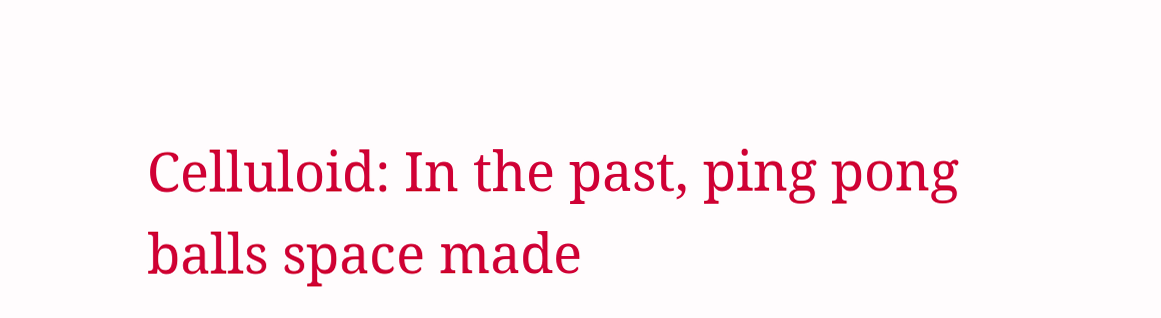Celluloid: In the past, ping pong balls space made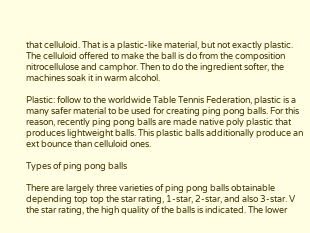that celluloid. That is a plastic-like material, but not exactly plastic. The celluloid offered to make the ball is do from the composition nitrocellulose and camphor. Then to do the ingredient softer, the machines soak it in warm alcohol.

Plastic: follow to the worldwide Table Tennis Federation, plastic is a many safer material to be used for creating ping pong balls. For this reason, recently ping pong balls are made native poly plastic that produces lightweight balls. This plastic balls additionally produce an ext bounce than celluloid ones.

Types of ping pong balls

There are largely three varieties of ping pong balls obtainable depending top top the star rating, 1-star, 2-star, and also 3-star. V the star rating, the high quality of the balls is indicated. The lower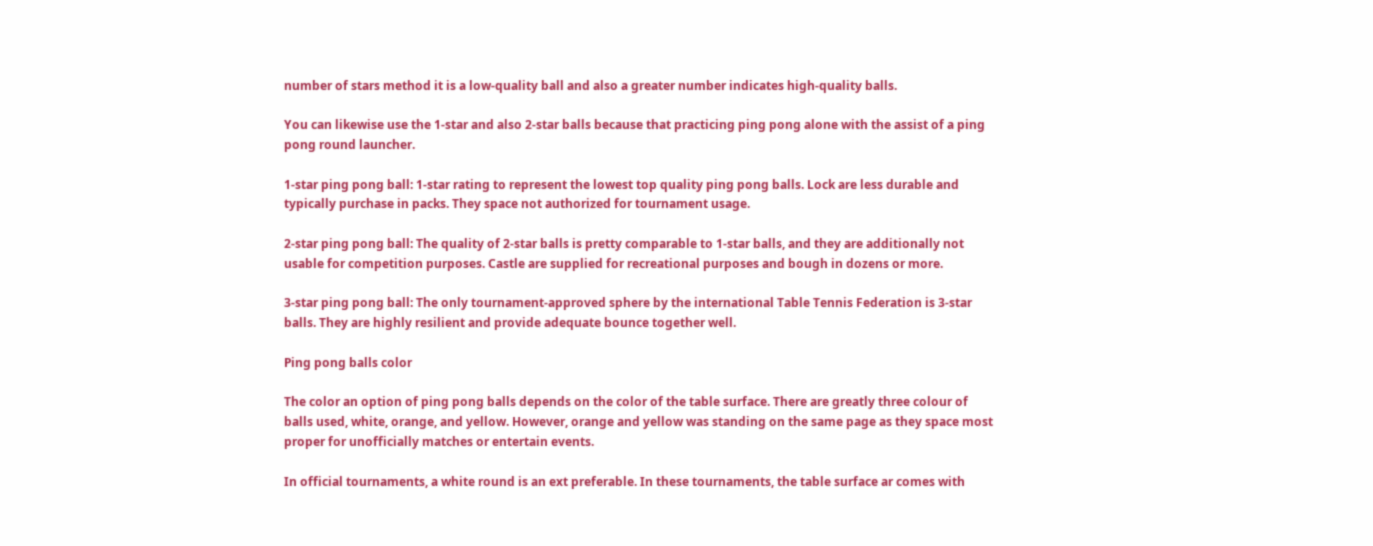number of stars method it is a low-quality ball and also a greater number indicates high-quality balls.

You can likewise use the 1-star and also 2-star balls because that practicing ping pong alone with the assist of a ping pong round launcher.

1-star ping pong ball: 1-star rating to represent the lowest top quality ping pong balls. Lock are less durable and typically purchase in packs. They space not authorized for tournament usage.

2-star ping pong ball: The quality of 2-star balls is pretty comparable to 1-star balls, and they are additionally not usable for competition purposes. Castle are supplied for recreational purposes and bough in dozens or more.

3-star ping pong ball: The only tournament-approved sphere by the international Table Tennis Federation is 3-star balls. They are highly resilient and provide adequate bounce together well.

Ping pong balls color

The color an option of ping pong balls depends on the color of the table surface. There are greatly three colour of balls used, white, orange, and yellow. However, orange and yellow was standing on the same page as they space most proper for unofficially matches or entertain events.

In official tournaments, a white round is an ext preferable. In these tournaments, the table surface ar comes with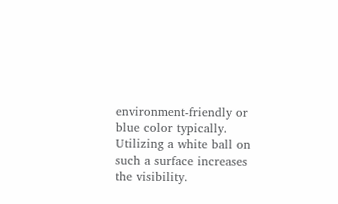environment-friendly or blue color typically. Utilizing a white ball on such a surface increases the visibility.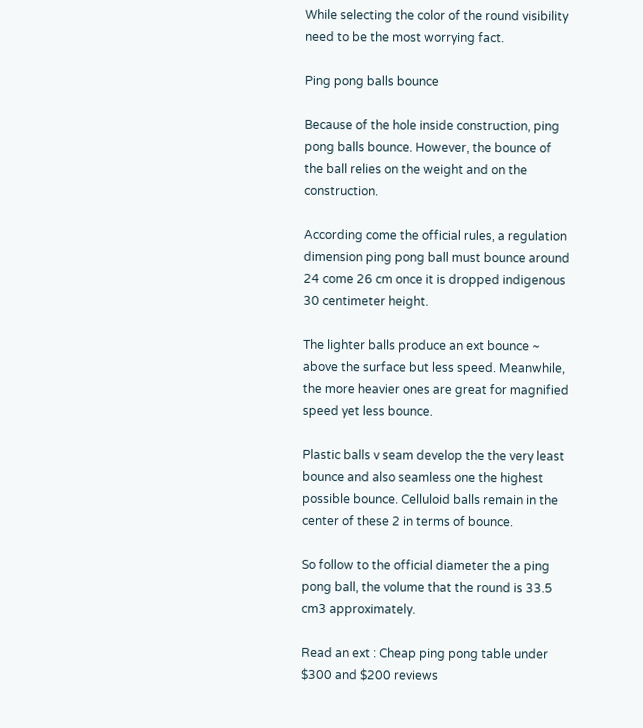While selecting the color of the round visibility need to be the most worrying fact.

Ping pong balls bounce

Because of the hole inside construction, ping pong balls bounce. However, the bounce of the ball relies on the weight and on the construction.

According come the official rules, a regulation dimension ping pong ball must bounce around 24 come 26 cm once it is dropped indigenous 30 centimeter height.

The lighter balls produce an ext bounce ~ above the surface but less speed. Meanwhile, the more heavier ones are great for magnified speed yet less bounce.

Plastic balls v seam develop the the very least bounce and also seamless one the highest possible bounce. Celluloid balls remain in the center of these 2 in terms of bounce.

So follow to the official diameter the a ping pong ball, the volume that the round is 33.5 cm3 approximately.

Read an ext : Cheap ping pong table under $300 and $200 reviews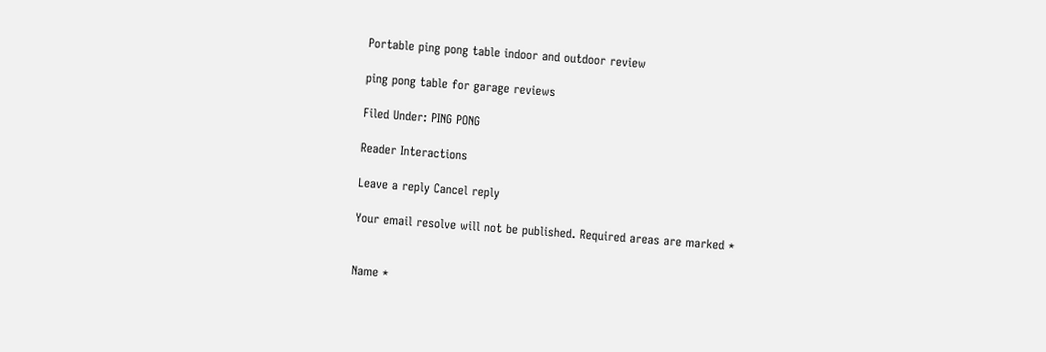Portable ping pong table indoor and outdoor review

ping pong table for garage reviews

Filed Under: PING PONG

Reader Interactions

Leave a reply Cancel reply

Your email resolve will not be published. Required areas are marked *


Name *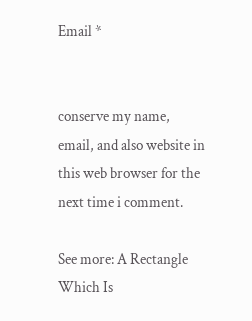Email *


conserve my name, email, and also website in this web browser for the next time i comment.

See more: A Rectangle Which Is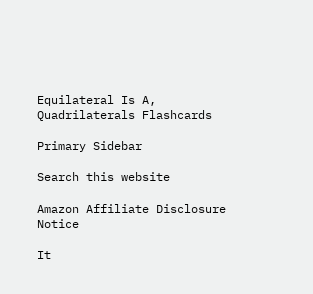Equilateral Is A, Quadrilaterals Flashcards

Primary Sidebar

Search this website

Amazon Affiliate Disclosure Notice

It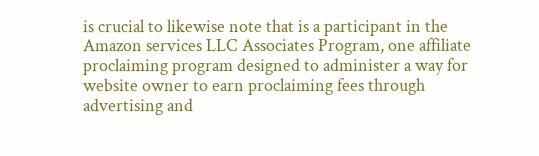is crucial to likewise note that is a participant in the Amazon services LLC Associates Program, one affiliate proclaiming program designed to administer a way for website owner to earn proclaiming fees through advertising and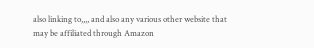also linking to,,,, and also any various other website that may be affiliated through Amazon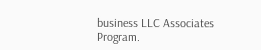business LLC Associates Program.